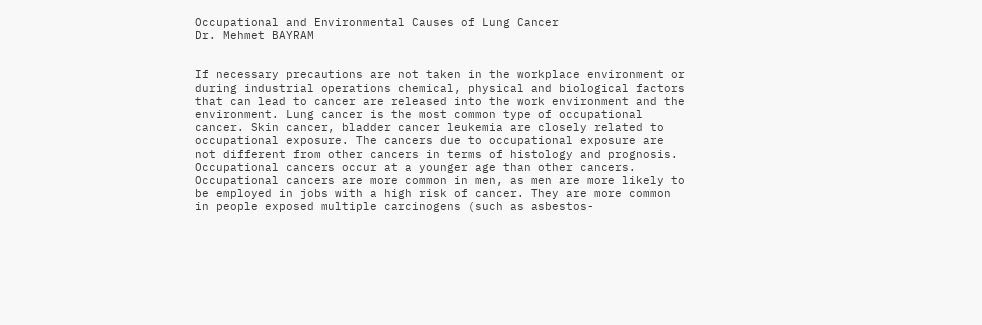Occupational and Environmental Causes of Lung Cancer
Dr. Mehmet BAYRAM


If necessary precautions are not taken in the workplace environment or during industrial operations chemical, physical and biological factors that can lead to cancer are released into the work environment and the environment. Lung cancer is the most common type of occupational cancer. Skin cancer, bladder cancer leukemia are closely related to occupational exposure. The cancers due to occupational exposure are not different from other cancers in terms of histology and prognosis. Occupational cancers occur at a younger age than other cancers. Occupational cancers are more common in men, as men are more likely to be employed in jobs with a high risk of cancer. They are more common in people exposed multiple carcinogens (such as asbestos-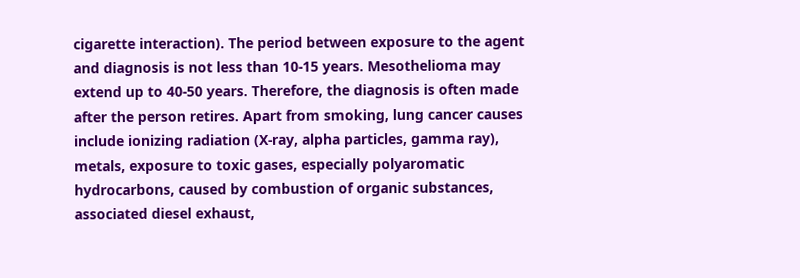cigarette interaction). The period between exposure to the agent and diagnosis is not less than 10-15 years. Mesothelioma may extend up to 40-50 years. Therefore, the diagnosis is often made after the person retires. Apart from smoking, lung cancer causes include ionizing radiation (X-ray, alpha particles, gamma ray), metals, exposure to toxic gases, especially polyaromatic hydrocarbons, caused by combustion of organic substances, associated diesel exhaust,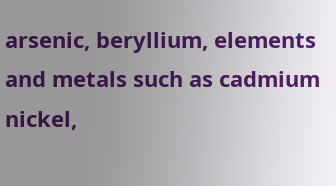arsenic, beryllium, elements and metals such as cadmium nickel,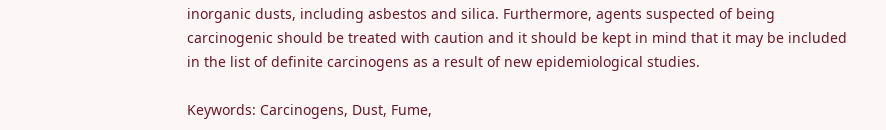inorganic dusts, including asbestos and silica. Furthermore, agents suspected of being carcinogenic should be treated with caution and it should be kept in mind that it may be included in the list of definite carcinogens as a result of new epidemiological studies.

Keywords: Carcinogens, Dust, Fume,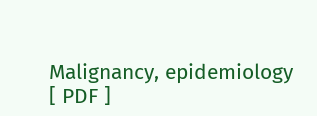Malignancy, epidemiology
[ PDF ]